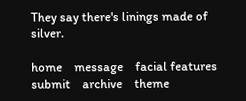They say there's linings made of silver.

home    message    facial features    submit    archive    theme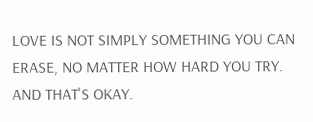LOVE IS NOT SIMPLY SOMETHING YOU CAN ERASE, NO MATTER HOW HARD YOU TRY. AND THAT'S OKAY.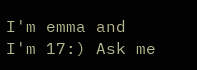I'm emma and I'm 17:) Ask me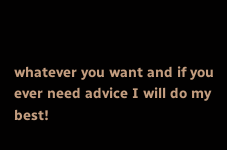whatever you want and if you ever need advice I will do my best!